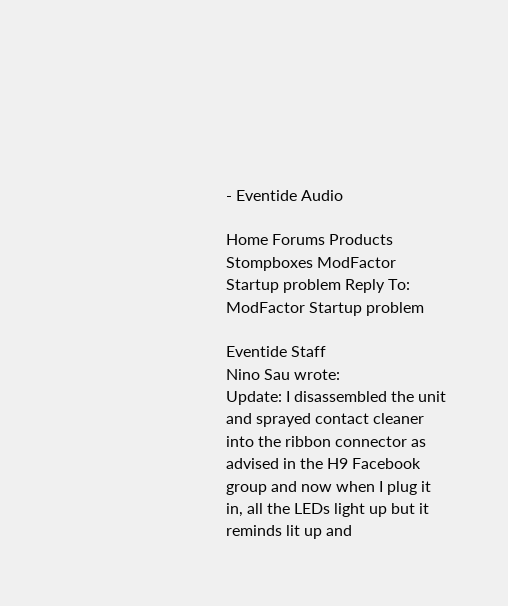- Eventide Audio

Home Forums Products Stompboxes ModFactor Startup problem Reply To: ModFactor Startup problem

Eventide Staff
Nino Sau wrote:
Update: I disassembled the unit and sprayed contact cleaner into the ribbon connector as advised in the H9 Facebook group and now when I plug it in, all the LEDs light up but it reminds lit up and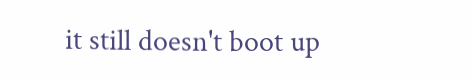it still doesn't boot up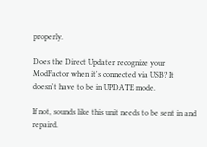properly.

Does the Direct Updater recognize your ModFactor when it's connected via USB? It doesn't have to be in UPDATE mode.

If not, sounds like this unit needs to be sent in and repaird.